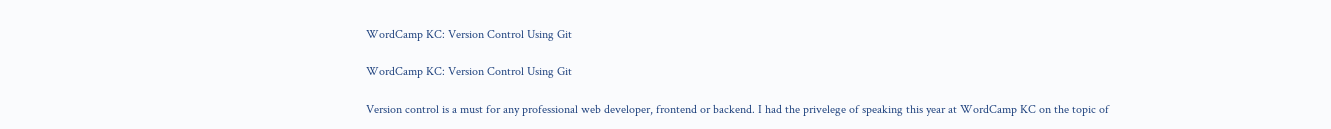WordCamp KC: Version Control Using Git

WordCamp KC: Version Control Using Git

Version control is a must for any professional web developer, frontend or backend. I had the privelege of speaking this year at WordCamp KC on the topic of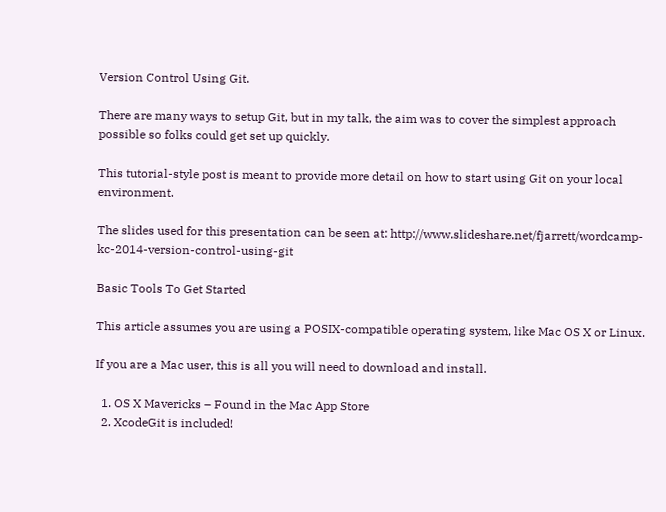Version Control Using Git.

There are many ways to setup Git, but in my talk, the aim was to cover the simplest approach possible so folks could get set up quickly.

This tutorial-style post is meant to provide more detail on how to start using Git on your local environment.

The slides used for this presentation can be seen at: http://www.slideshare.net/fjarrett/wordcamp-kc-2014-version-control-using-git

Basic Tools To Get Started

This article assumes you are using a POSIX-compatible operating system, like Mac OS X or Linux.

If you are a Mac user, this is all you will need to download and install.

  1. OS X Mavericks – Found in the Mac App Store
  2. XcodeGit is included!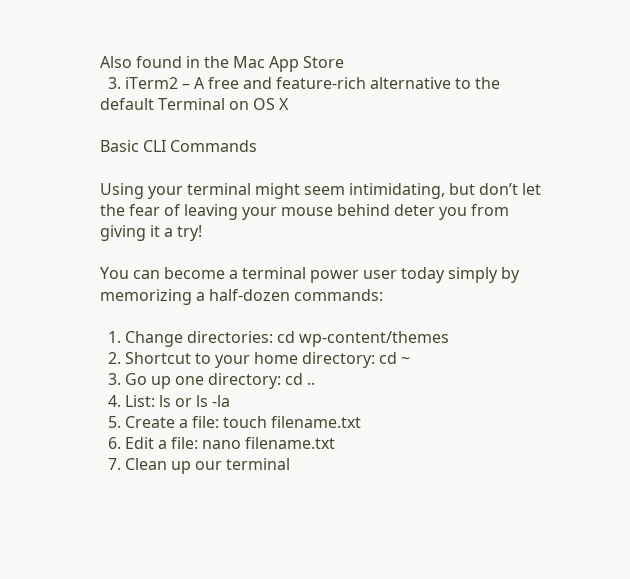Also found in the Mac App Store
  3. iTerm2 – A free and feature-rich alternative to the default Terminal on OS X

Basic CLI Commands

Using your terminal might seem intimidating, but don’t let the fear of leaving your mouse behind deter you from giving it a try!

You can become a terminal power user today simply by memorizing a half-dozen commands:

  1. Change directories: cd wp-content/themes
  2. Shortcut to your home directory: cd ~
  3. Go up one directory: cd ..
  4. List: ls or ls -la
  5. Create a file: touch filename.txt
  6. Edit a file: nano filename.txt
  7. Clean up our terminal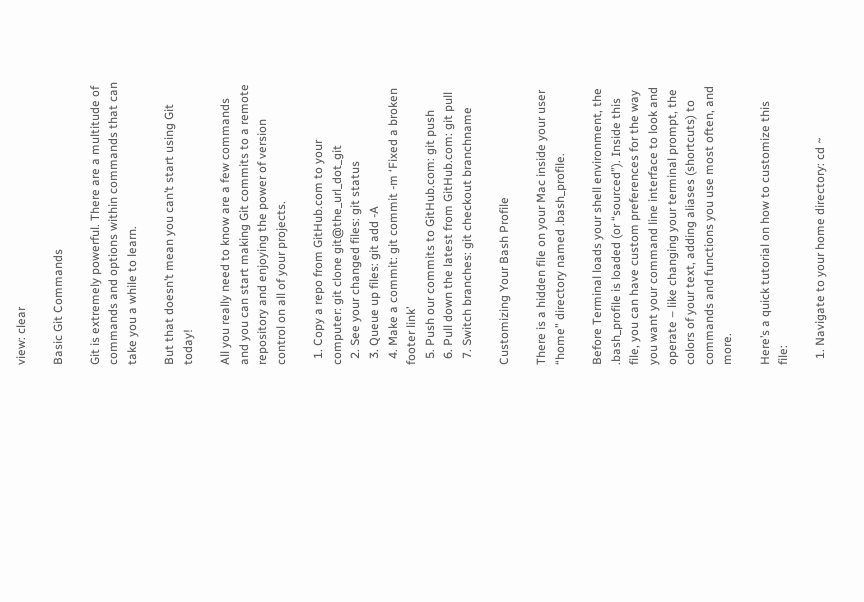view: clear

Basic Git Commands

Git is extremely powerful. There are a multitude of commands and options within commands that can take you a while to learn.

But that doesn’t mean you can’t start using Git today!

All you really need to know are a few commands and you can start making Git commits to a remote repository and enjoying the power of version control on all of your projects.

  1. Copy a repo from GitHub.com to your computer: git clone git@the_url_dot_git
  2. See your changed files: git status
  3. Queue up files: git add -A
  4. Make a commit: git commit -m ‘Fixed a broken footer link’
  5. Push our commits to GitHub.com: git push
  6. Pull down the latest from GitHub.com: git pull
  7. Switch branches: git checkout branchname

Customizing Your Bash Profile

There is a hidden file on your Mac inside your user “home” directory named .bash_profile.

Before Terminal loads your shell environment, the .bash_profile is loaded (or “sourced”). Inside this file, you can have custom preferences for the way you want your command line interface to look and operate – like changing your terminal prompt, the colors of your text, adding aliases (shortcuts) to commands and functions you use most often, and more.

Here’s a quick tutorial on how to customize this file:

  1. Navigate to your home directory: cd ~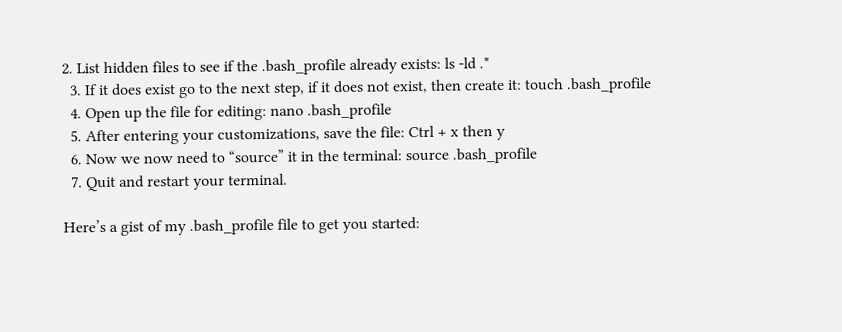2. List hidden files to see if the .bash_profile already exists: ls -ld .*
  3. If it does exist go to the next step, if it does not exist, then create it: touch .bash_profile
  4. Open up the file for editing: nano .bash_profile
  5. After entering your customizations, save the file: Ctrl + x then y
  6. Now we now need to “source” it in the terminal: source .bash_profile
  7. Quit and restart your terminal.

Here’s a gist of my .bash_profile file to get you started: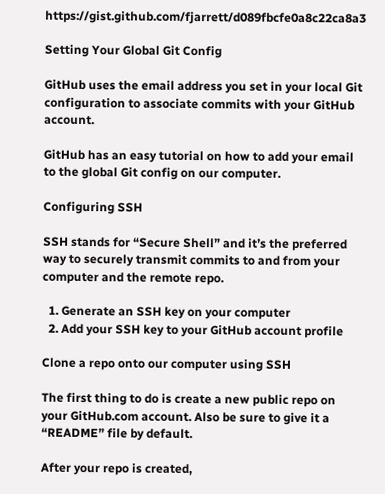https://gist.github.com/fjarrett/d089fbcfe0a8c22ca8a3

Setting Your Global Git Config

GitHub uses the email address you set in your local Git configuration to associate commits with your GitHub account.

GitHub has an easy tutorial on how to add your email to the global Git config on our computer.

Configuring SSH

SSH stands for “Secure Shell” and it’s the preferred way to securely transmit commits to and from your computer and the remote repo.

  1. Generate an SSH key on your computer
  2. Add your SSH key to your GitHub account profile

Clone a repo onto our computer using SSH

The first thing to do is create a new public repo on your GitHub.com account. Also be sure to give it a “README” file by default.

After your repo is created,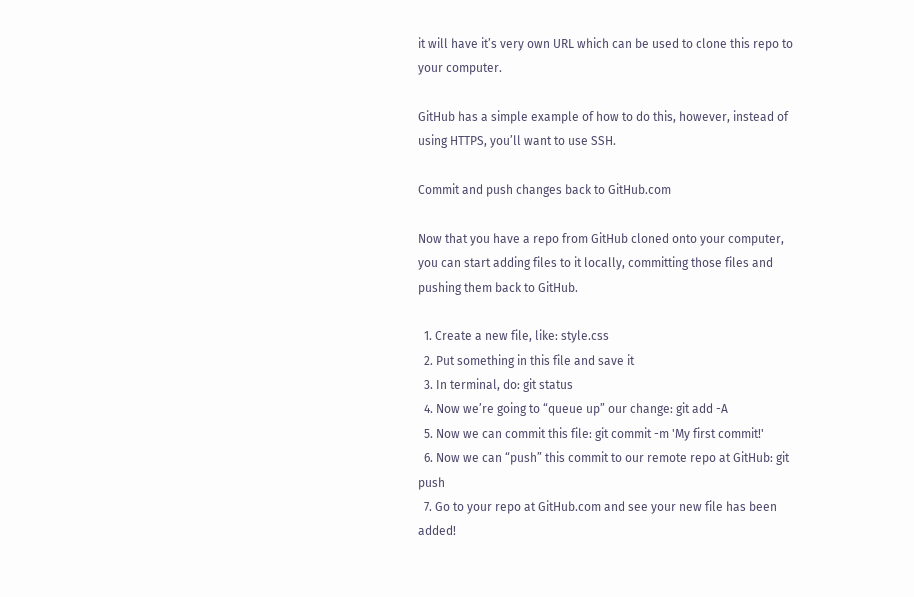it will have it’s very own URL which can be used to clone this repo to your computer.

GitHub has a simple example of how to do this, however, instead of using HTTPS, you’ll want to use SSH.

Commit and push changes back to GitHub.com

Now that you have a repo from GitHub cloned onto your computer, you can start adding files to it locally, committing those files and pushing them back to GitHub.

  1. Create a new file, like: style.css
  2. Put something in this file and save it
  3. In terminal, do: git status
  4. Now we’re going to “queue up” our change: git add -A
  5. Now we can commit this file: git commit -m 'My first commit!'
  6. Now we can “push” this commit to our remote repo at GitHub: git push
  7. Go to your repo at GitHub.com and see your new file has been added!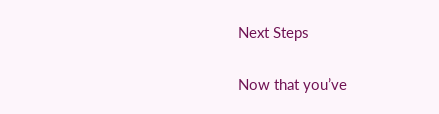Next Steps

Now that you’ve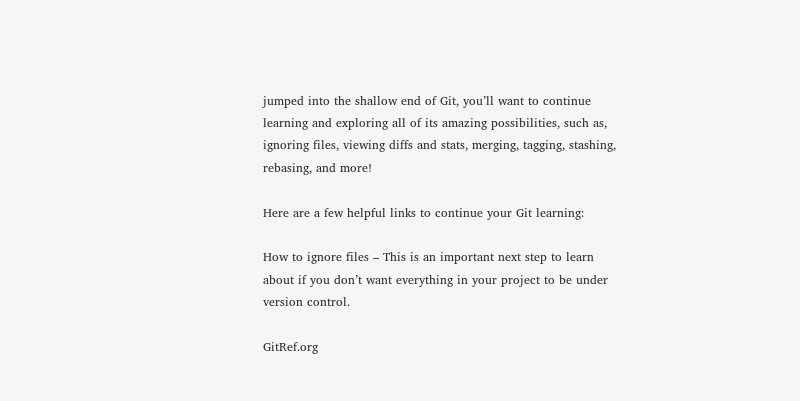jumped into the shallow end of Git, you’ll want to continue learning and exploring all of its amazing possibilities, such as, ignoring files, viewing diffs and stats, merging, tagging, stashing, rebasing, and more!

Here are a few helpful links to continue your Git learning:

How to ignore files – This is an important next step to learn about if you don’t want everything in your project to be under version control.

GitRef.org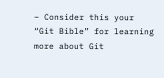– Consider this your “Git Bible” for learning more about Git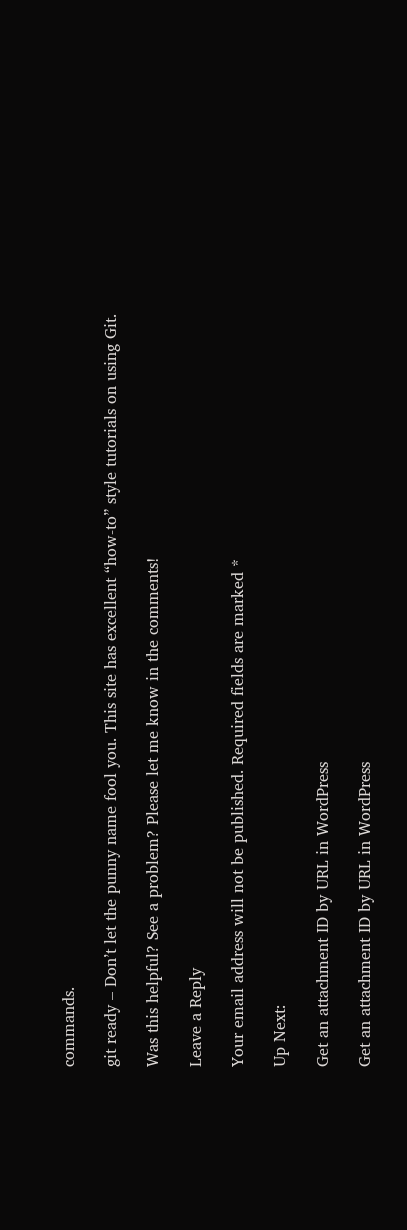commands.

git ready – Don’t let the punny name fool you. This site has excellent “how-to” style tutorials on using Git.

Was this helpful? See a problem? Please let me know in the comments!

Leave a Reply

Your email address will not be published. Required fields are marked *

Up Next:

Get an attachment ID by URL in WordPress

Get an attachment ID by URL in WordPress